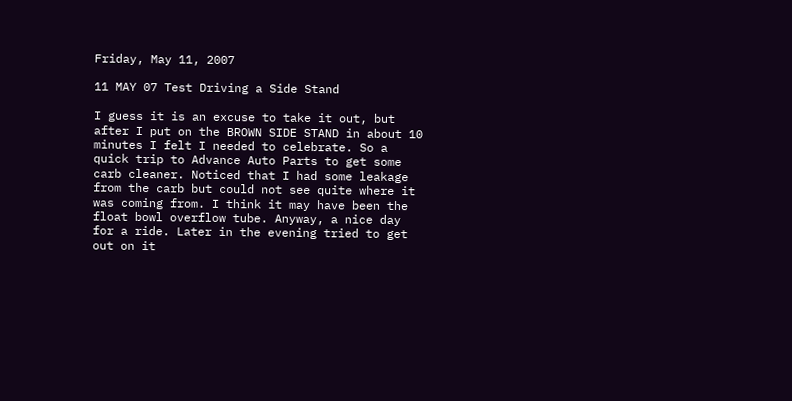Friday, May 11, 2007

11 MAY 07 Test Driving a Side Stand

I guess it is an excuse to take it out, but after I put on the BROWN SIDE STAND in about 10 minutes I felt I needed to celebrate. So a quick trip to Advance Auto Parts to get some carb cleaner. Noticed that I had some leakage from the carb but could not see quite where it was coming from. I think it may have been the float bowl overflow tube. Anyway, a nice day for a ride. Later in the evening tried to get out on it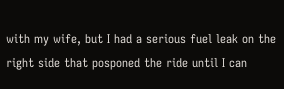with my wife, but I had a serious fuel leak on the right side that posponed the ride until I can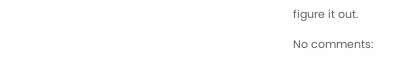figure it out.

No comments: